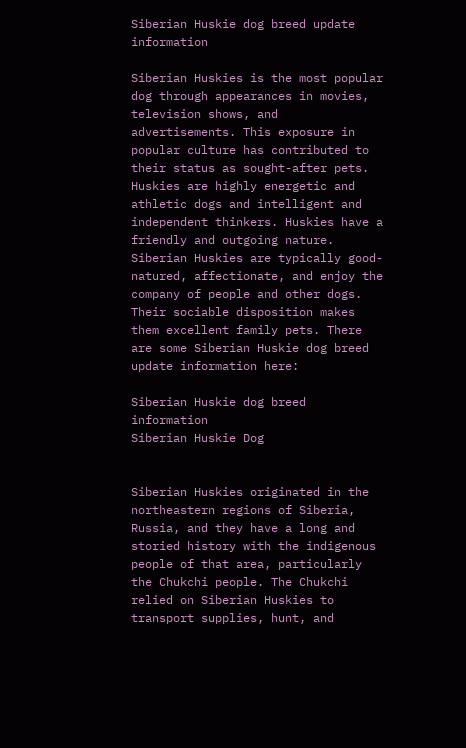Siberian Huskie dog breed update information

Siberian Huskies is the most popular dog through appearances in movies, television shows, and advertisements. This exposure in popular culture has contributed to their status as sought-after pets. Huskies are highly energetic and athletic dogs and intelligent and independent thinkers. Huskies have a friendly and outgoing nature. Siberian Huskies are typically good-natured, affectionate, and enjoy the company of people and other dogs. Their sociable disposition makes them excellent family pets. There are some Siberian Huskie dog breed update information here:

Siberian Huskie dog breed information
Siberian Huskie Dog


Siberian Huskies originated in the northeastern regions of Siberia, Russia, and they have a long and storied history with the indigenous people of that area, particularly the Chukchi people. The Chukchi relied on Siberian Huskies to transport supplies, hunt, and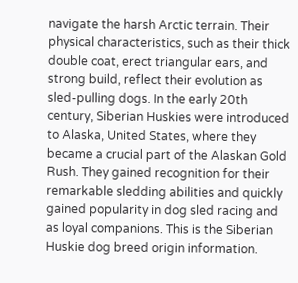navigate the harsh Arctic terrain. Their physical characteristics, such as their thick double coat, erect triangular ears, and strong build, reflect their evolution as sled-pulling dogs. In the early 20th century, Siberian Huskies were introduced to Alaska, United States, where they became a crucial part of the Alaskan Gold Rush. They gained recognition for their remarkable sledding abilities and quickly gained popularity in dog sled racing and as loyal companions. This is the Siberian Huskie dog breed origin information.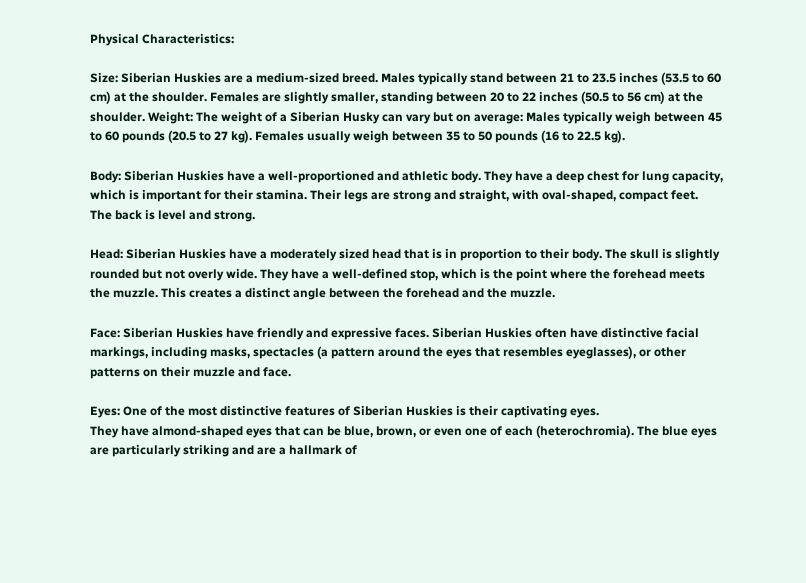Physical Characteristics:

Size: Siberian Huskies are a medium-sized breed. Males typically stand between 21 to 23.5 inches (53.5 to 60 cm) at the shoulder. Females are slightly smaller, standing between 20 to 22 inches (50.5 to 56 cm) at the shoulder. Weight: The weight of a Siberian Husky can vary but on average: Males typically weigh between 45 to 60 pounds (20.5 to 27 kg). Females usually weigh between 35 to 50 pounds (16 to 22.5 kg).

Body: Siberian Huskies have a well-proportioned and athletic body. They have a deep chest for lung capacity, which is important for their stamina. Their legs are strong and straight, with oval-shaped, compact feet.
The back is level and strong.

Head: Siberian Huskies have a moderately sized head that is in proportion to their body. The skull is slightly rounded but not overly wide. They have a well-defined stop, which is the point where the forehead meets the muzzle. This creates a distinct angle between the forehead and the muzzle.

Face: Siberian Huskies have friendly and expressive faces. Siberian Huskies often have distinctive facial markings, including masks, spectacles (a pattern around the eyes that resembles eyeglasses), or other patterns on their muzzle and face.

Eyes: One of the most distinctive features of Siberian Huskies is their captivating eyes.
They have almond-shaped eyes that can be blue, brown, or even one of each (heterochromia). The blue eyes are particularly striking and are a hallmark of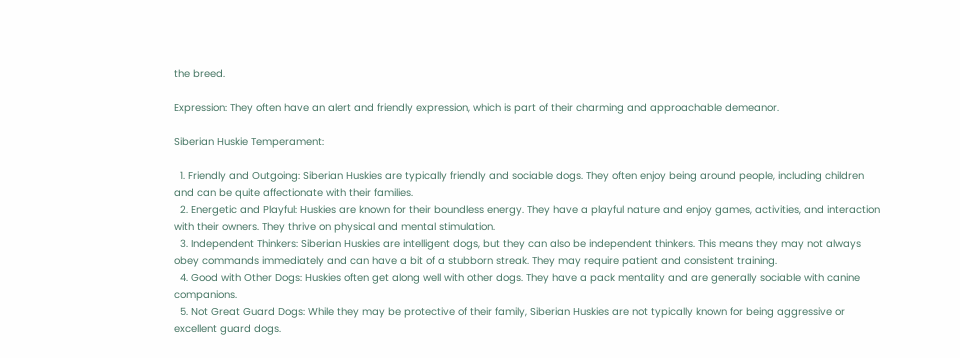the breed.

Expression: They often have an alert and friendly expression, which is part of their charming and approachable demeanor.

Siberian Huskie Temperament:

  1. Friendly and Outgoing: Siberian Huskies are typically friendly and sociable dogs. They often enjoy being around people, including children and can be quite affectionate with their families.
  2. Energetic and Playful: Huskies are known for their boundless energy. They have a playful nature and enjoy games, activities, and interaction with their owners. They thrive on physical and mental stimulation.
  3. Independent Thinkers: Siberian Huskies are intelligent dogs, but they can also be independent thinkers. This means they may not always obey commands immediately and can have a bit of a stubborn streak. They may require patient and consistent training.
  4. Good with Other Dogs: Huskies often get along well with other dogs. They have a pack mentality and are generally sociable with canine companions.
  5. Not Great Guard Dogs: While they may be protective of their family, Siberian Huskies are not typically known for being aggressive or excellent guard dogs.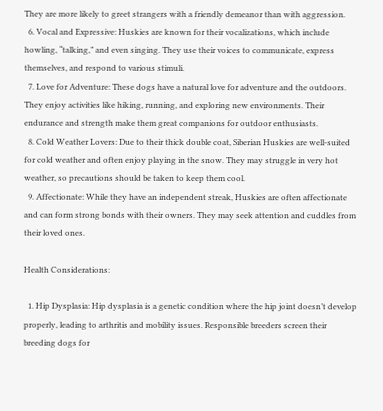They are more likely to greet strangers with a friendly demeanor than with aggression.
  6. Vocal and Expressive: Huskies are known for their vocalizations, which include howling, “talking,” and even singing. They use their voices to communicate, express themselves, and respond to various stimuli.
  7. Love for Adventure: These dogs have a natural love for adventure and the outdoors. They enjoy activities like hiking, running, and exploring new environments. Their endurance and strength make them great companions for outdoor enthusiasts.
  8. Cold Weather Lovers: Due to their thick double coat, Siberian Huskies are well-suited for cold weather and often enjoy playing in the snow. They may struggle in very hot weather, so precautions should be taken to keep them cool.
  9. Affectionate: While they have an independent streak, Huskies are often affectionate and can form strong bonds with their owners. They may seek attention and cuddles from their loved ones.

Health Considerations:

  1. Hip Dysplasia: Hip dysplasia is a genetic condition where the hip joint doesn’t develop properly, leading to arthritis and mobility issues. Responsible breeders screen their breeding dogs for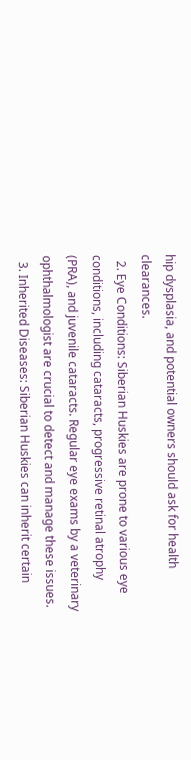hip dysplasia, and potential owners should ask for health clearances.
  2. Eye Conditions: Siberian Huskies are prone to various eye conditions, including cataracts, progressive retinal atrophy (PRA), and juvenile cataracts. Regular eye exams by a veterinary ophthalmologist are crucial to detect and manage these issues.
  3. Inherited Diseases: Siberian Huskies can inherit certain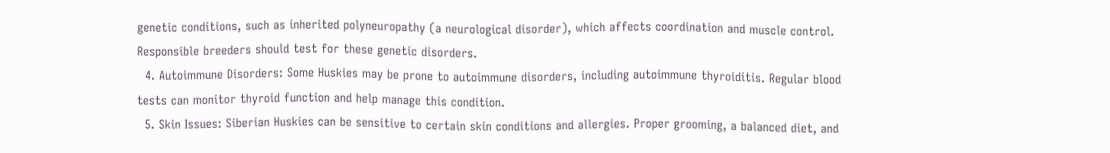genetic conditions, such as inherited polyneuropathy (a neurological disorder), which affects coordination and muscle control. Responsible breeders should test for these genetic disorders.
  4. Autoimmune Disorders: Some Huskies may be prone to autoimmune disorders, including autoimmune thyroiditis. Regular blood tests can monitor thyroid function and help manage this condition.
  5. Skin Issues: Siberian Huskies can be sensitive to certain skin conditions and allergies. Proper grooming, a balanced diet, and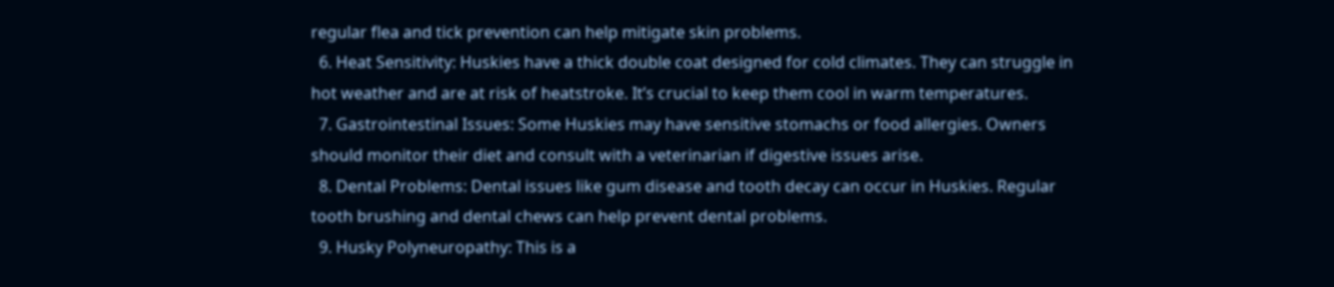regular flea and tick prevention can help mitigate skin problems.
  6. Heat Sensitivity: Huskies have a thick double coat designed for cold climates. They can struggle in hot weather and are at risk of heatstroke. It’s crucial to keep them cool in warm temperatures.
  7. Gastrointestinal Issues: Some Huskies may have sensitive stomachs or food allergies. Owners should monitor their diet and consult with a veterinarian if digestive issues arise.
  8. Dental Problems: Dental issues like gum disease and tooth decay can occur in Huskies. Regular tooth brushing and dental chews can help prevent dental problems.
  9. Husky Polyneuropathy: This is a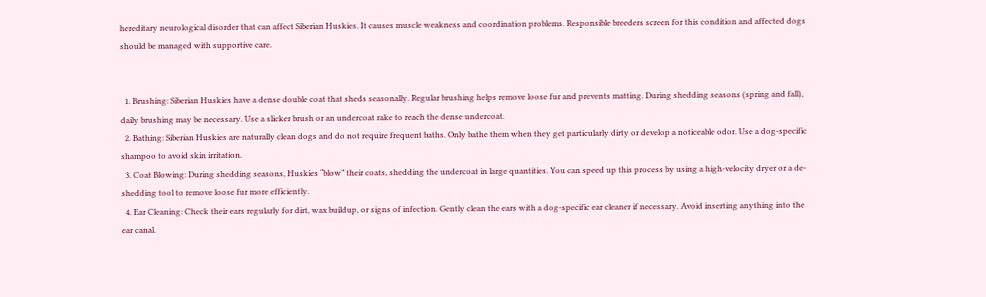hereditary neurological disorder that can affect Siberian Huskies. It causes muscle weakness and coordination problems. Responsible breeders screen for this condition and affected dogs should be managed with supportive care.


  1. Brushing: Siberian Huskies have a dense double coat that sheds seasonally. Regular brushing helps remove loose fur and prevents matting. During shedding seasons (spring and fall), daily brushing may be necessary. Use a slicker brush or an undercoat rake to reach the dense undercoat.
  2. Bathing: Siberian Huskies are naturally clean dogs and do not require frequent baths. Only bathe them when they get particularly dirty or develop a noticeable odor. Use a dog-specific shampoo to avoid skin irritation.
  3. Coat Blowing: During shedding seasons, Huskies “blow” their coats, shedding the undercoat in large quantities. You can speed up this process by using a high-velocity dryer or a de-shedding tool to remove loose fur more efficiently.
  4. Ear Cleaning: Check their ears regularly for dirt, wax buildup, or signs of infection. Gently clean the ears with a dog-specific ear cleaner if necessary. Avoid inserting anything into the ear canal.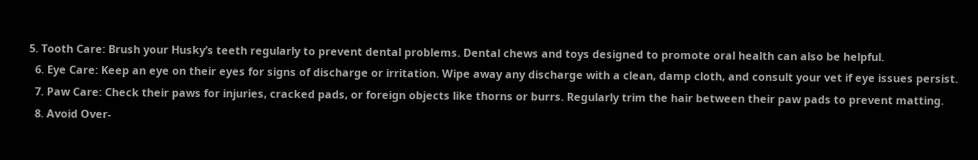5. Tooth Care: Brush your Husky’s teeth regularly to prevent dental problems. Dental chews and toys designed to promote oral health can also be helpful.
  6. Eye Care: Keep an eye on their eyes for signs of discharge or irritation. Wipe away any discharge with a clean, damp cloth, and consult your vet if eye issues persist.
  7. Paw Care: Check their paws for injuries, cracked pads, or foreign objects like thorns or burrs. Regularly trim the hair between their paw pads to prevent matting.
  8. Avoid Over-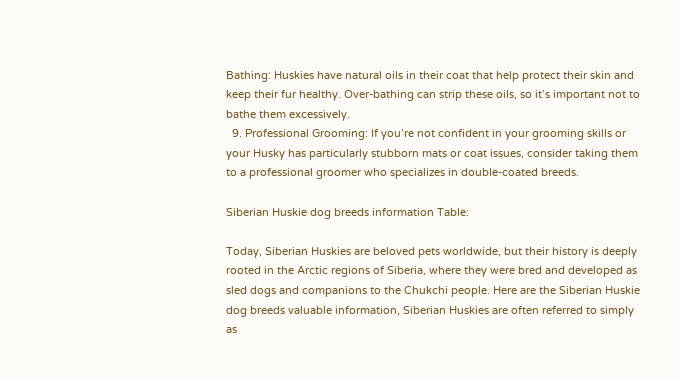Bathing: Huskies have natural oils in their coat that help protect their skin and keep their fur healthy. Over-bathing can strip these oils, so it’s important not to bathe them excessively.
  9. Professional Grooming: If you’re not confident in your grooming skills or your Husky has particularly stubborn mats or coat issues, consider taking them to a professional groomer who specializes in double-coated breeds.

Siberian Huskie dog breeds information Table:

Today, Siberian Huskies are beloved pets worldwide, but their history is deeply rooted in the Arctic regions of Siberia, where they were bred and developed as sled dogs and companions to the Chukchi people. Here are the Siberian Huskie dog breeds valuable information, Siberian Huskies are often referred to simply as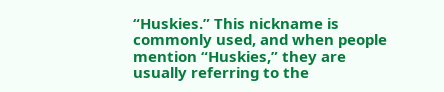“Huskies.” This nickname is commonly used, and when people mention “Huskies,” they are usually referring to the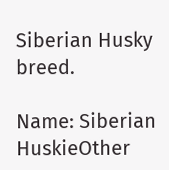Siberian Husky breed.

Name: Siberian HuskieOther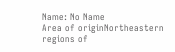Name: No Name
Area of originNortheastern regions of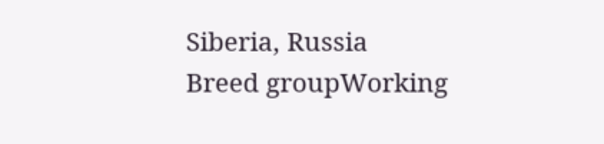Siberia, Russia
Breed groupWorking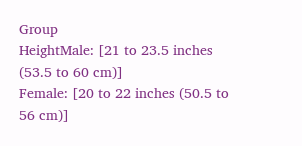Group
HeightMale: [21 to 23.5 inches (53.5 to 60 cm)]
Female: [20 to 22 inches (50.5 to 56 cm)]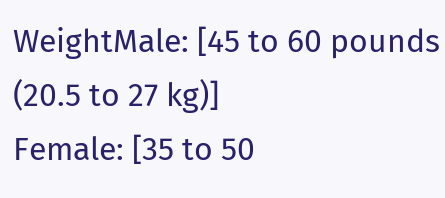WeightMale: [45 to 60 pounds (20.5 to 27 kg)]
Female: [35 to 50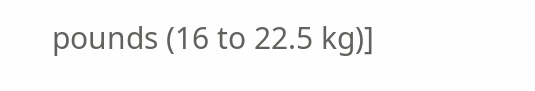pounds (16 to 22.5 kg)]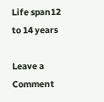Life span12 to 14 years

Leave a Comment